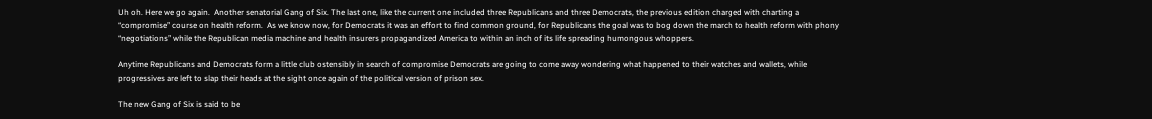Uh oh. Here we go again.  Another senatorial Gang of Six. The last one, like the current one included three Republicans and three Democrats, the previous edition charged with charting a “compromise” course on health reform.  As we know now, for Democrats it was an effort to find common ground, for Republicans the goal was to bog down the march to health reform with phony “negotiations” while the Republican media machine and health insurers propagandized America to within an inch of its life spreading humongous whoppers.

Anytime Republicans and Democrats form a little club ostensibly in search of compromise Democrats are going to come away wondering what happened to their watches and wallets, while progressives are left to slap their heads at the sight once again of the political version of prison sex.

The new Gang of Six is said to be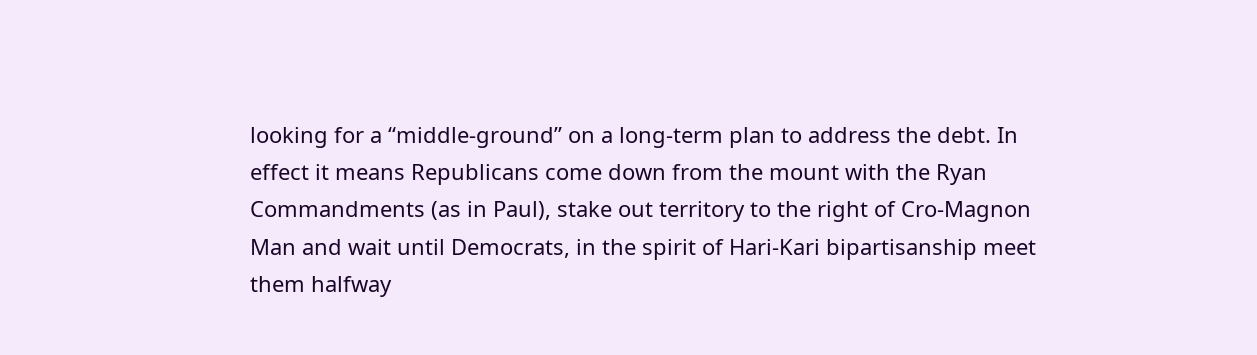looking for a “middle-ground” on a long-term plan to address the debt. In effect it means Republicans come down from the mount with the Ryan Commandments (as in Paul), stake out territory to the right of Cro-Magnon Man and wait until Democrats, in the spirit of Hari-Kari bipartisanship meet them halfway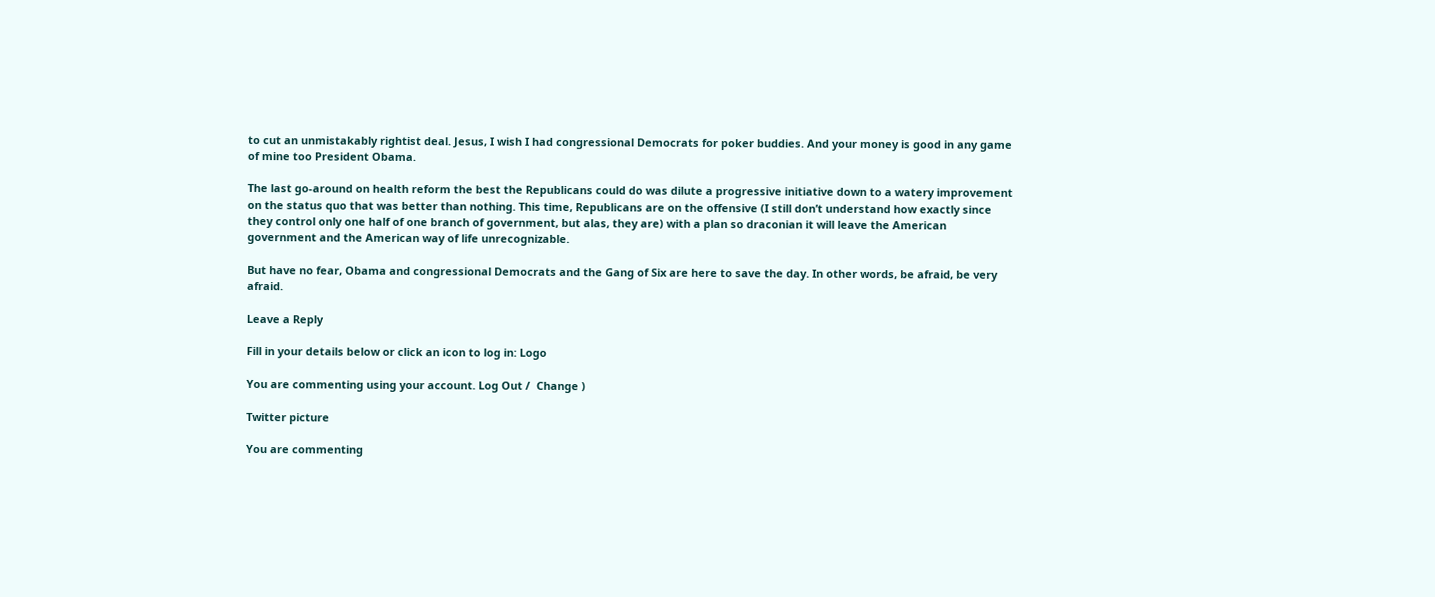to cut an unmistakably rightist deal. Jesus, I wish I had congressional Democrats for poker buddies. And your money is good in any game of mine too President Obama.

The last go-around on health reform the best the Republicans could do was dilute a progressive initiative down to a watery improvement on the status quo that was better than nothing. This time, Republicans are on the offensive (I still don’t understand how exactly since they control only one half of one branch of government, but alas, they are) with a plan so draconian it will leave the American government and the American way of life unrecognizable.

But have no fear, Obama and congressional Democrats and the Gang of Six are here to save the day. In other words, be afraid, be very afraid.

Leave a Reply

Fill in your details below or click an icon to log in: Logo

You are commenting using your account. Log Out /  Change )

Twitter picture

You are commenting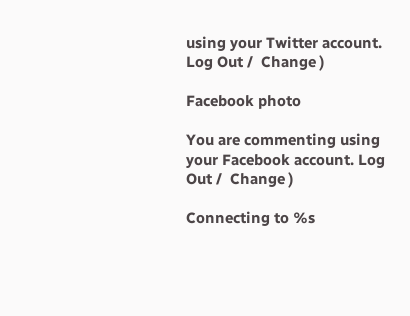using your Twitter account. Log Out /  Change )

Facebook photo

You are commenting using your Facebook account. Log Out /  Change )

Connecting to %s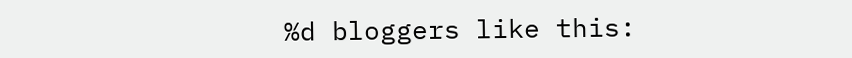%d bloggers like this: